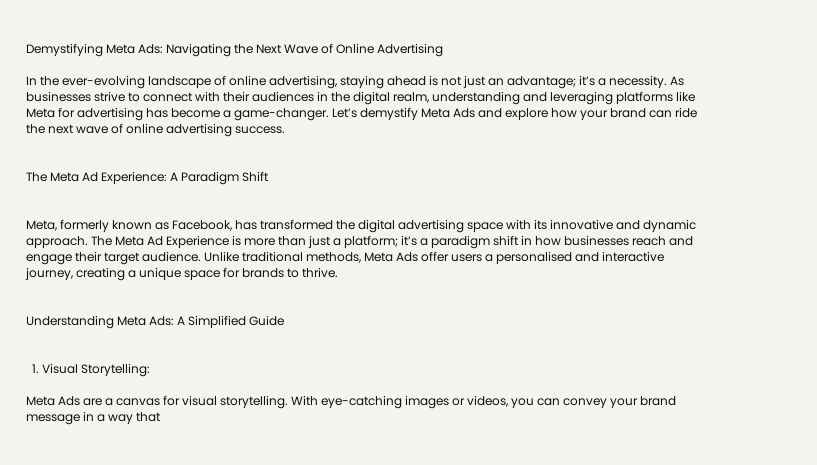Demystifying Meta Ads: Navigating the Next Wave of Online Advertising

In the ever-evolving landscape of online advertising, staying ahead is not just an advantage; it’s a necessity. As businesses strive to connect with their audiences in the digital realm, understanding and leveraging platforms like Meta for advertising has become a game-changer. Let’s demystify Meta Ads and explore how your brand can ride the next wave of online advertising success.


The Meta Ad Experience: A Paradigm Shift


Meta, formerly known as Facebook, has transformed the digital advertising space with its innovative and dynamic approach. The Meta Ad Experience is more than just a platform; it’s a paradigm shift in how businesses reach and engage their target audience. Unlike traditional methods, Meta Ads offer users a personalised and interactive journey, creating a unique space for brands to thrive.


Understanding Meta Ads: A Simplified Guide


  1. Visual Storytelling:

Meta Ads are a canvas for visual storytelling. With eye-catching images or videos, you can convey your brand message in a way that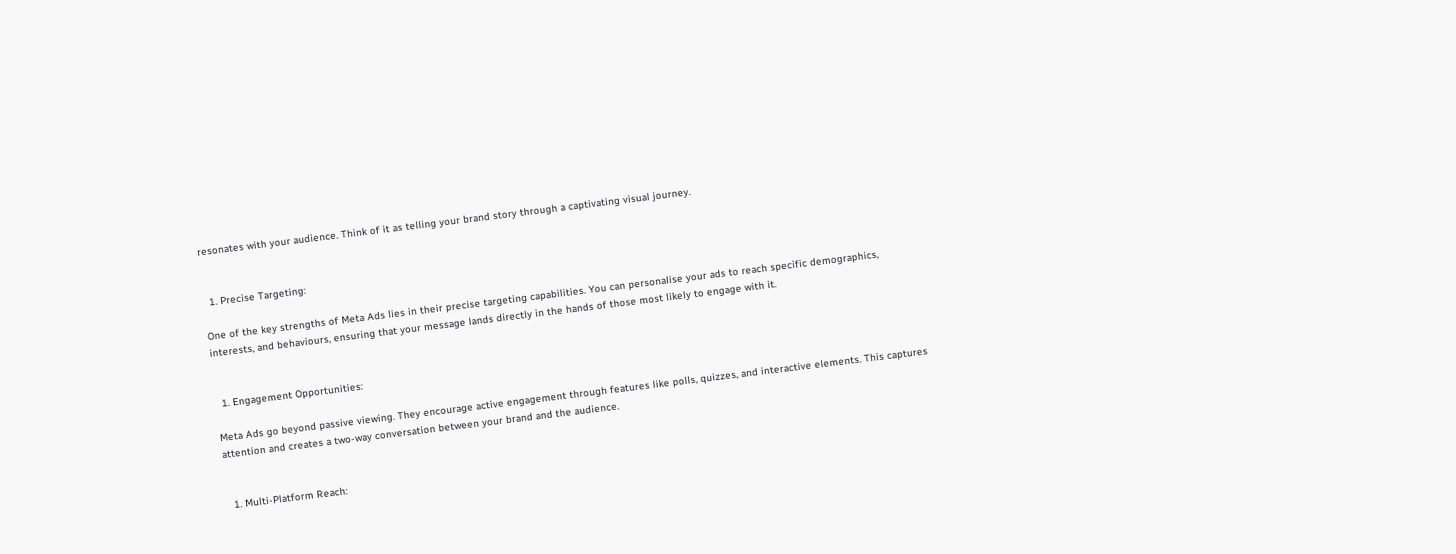resonates with your audience. Think of it as telling your brand story through a captivating visual journey.


  1. Precise Targeting:

One of the key strengths of Meta Ads lies in their precise targeting capabilities. You can personalise your ads to reach specific demographics, interests, and behaviours, ensuring that your message lands directly in the hands of those most likely to engage with it.


  1. Engagement Opportunities:

Meta Ads go beyond passive viewing. They encourage active engagement through features like polls, quizzes, and interactive elements. This captures attention and creates a two-way conversation between your brand and the audience.


  1. Multi-Platform Reach: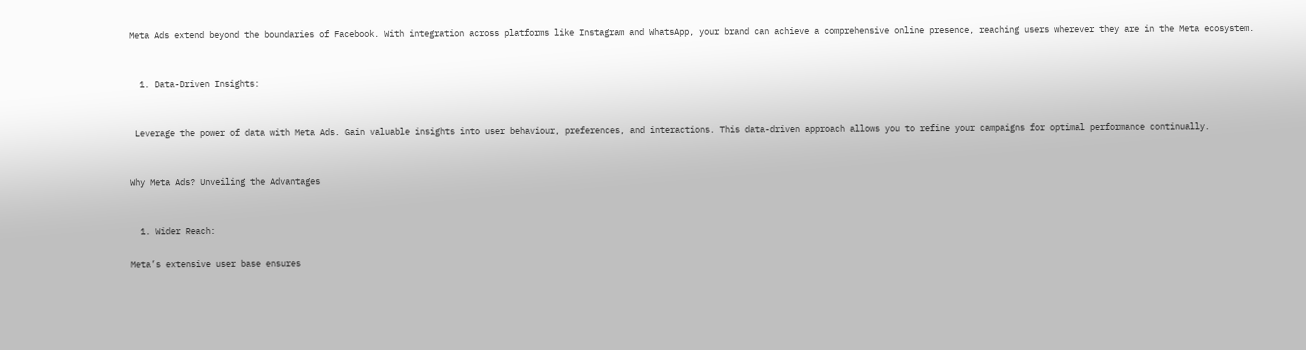Meta Ads extend beyond the boundaries of Facebook. With integration across platforms like Instagram and WhatsApp, your brand can achieve a comprehensive online presence, reaching users wherever they are in the Meta ecosystem.


  1. Data-Driven Insights:


 Leverage the power of data with Meta Ads. Gain valuable insights into user behaviour, preferences, and interactions. This data-driven approach allows you to refine your campaigns for optimal performance continually.


Why Meta Ads? Unveiling the Advantages


  1. Wider Reach:

Meta’s extensive user base ensures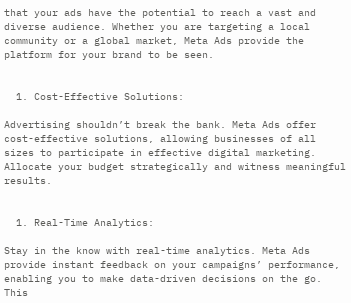that your ads have the potential to reach a vast and diverse audience. Whether you are targeting a local community or a global market, Meta Ads provide the platform for your brand to be seen.


  1. Cost-Effective Solutions:

Advertising shouldn’t break the bank. Meta Ads offer cost-effective solutions, allowing businesses of all sizes to participate in effective digital marketing. Allocate your budget strategically and witness meaningful results.


  1. Real-Time Analytics:

Stay in the know with real-time analytics. Meta Ads provide instant feedback on your campaigns’ performance, enabling you to make data-driven decisions on the go. This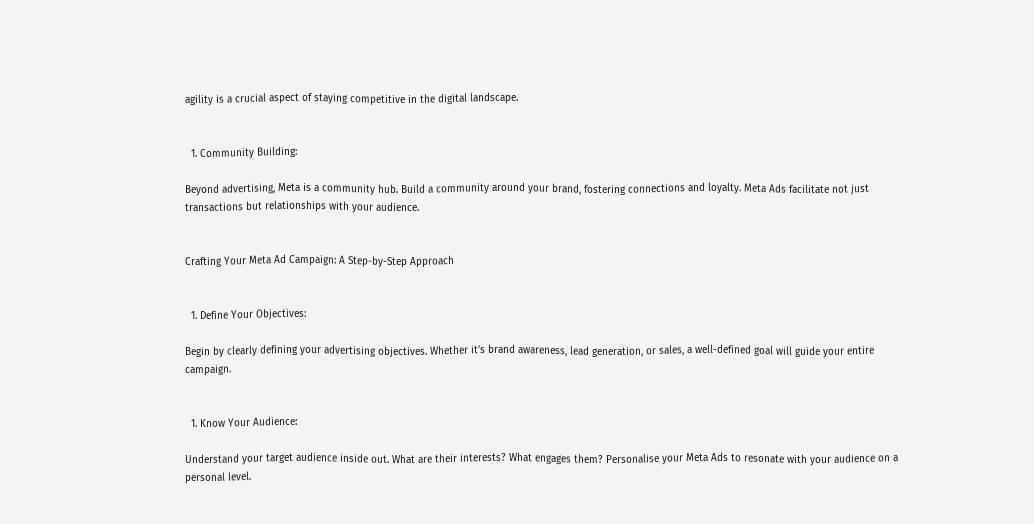agility is a crucial aspect of staying competitive in the digital landscape.


  1. Community Building:

Beyond advertising, Meta is a community hub. Build a community around your brand, fostering connections and loyalty. Meta Ads facilitate not just transactions but relationships with your audience.


Crafting Your Meta Ad Campaign: A Step-by-Step Approach


  1. Define Your Objectives:

Begin by clearly defining your advertising objectives. Whether it’s brand awareness, lead generation, or sales, a well-defined goal will guide your entire campaign.


  1. Know Your Audience:

Understand your target audience inside out. What are their interests? What engages them? Personalise your Meta Ads to resonate with your audience on a personal level.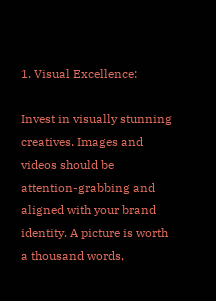1. Visual Excellence:

Invest in visually stunning creatives. Images and videos should be attention-grabbing and aligned with your brand identity. A picture is worth a thousand words,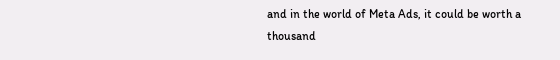and in the world of Meta Ads, it could be worth a thousand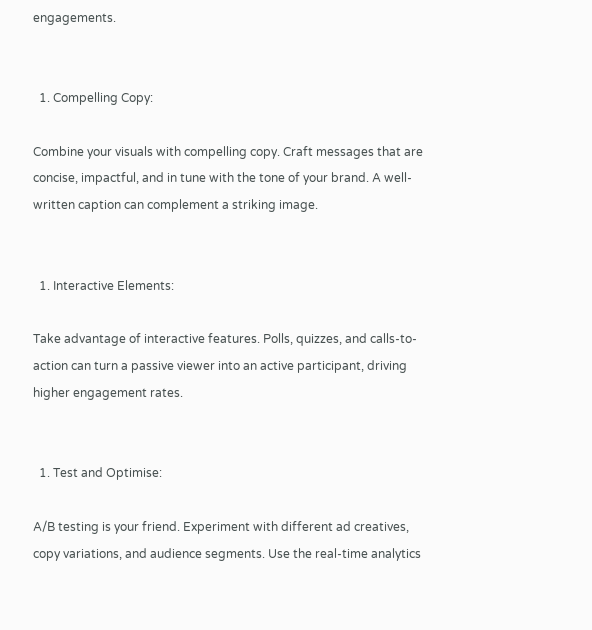engagements.


  1. Compelling Copy:

Combine your visuals with compelling copy. Craft messages that are concise, impactful, and in tune with the tone of your brand. A well-written caption can complement a striking image.


  1. Interactive Elements:

Take advantage of interactive features. Polls, quizzes, and calls-to-action can turn a passive viewer into an active participant, driving higher engagement rates.


  1. Test and Optimise:

A/B testing is your friend. Experiment with different ad creatives, copy variations, and audience segments. Use the real-time analytics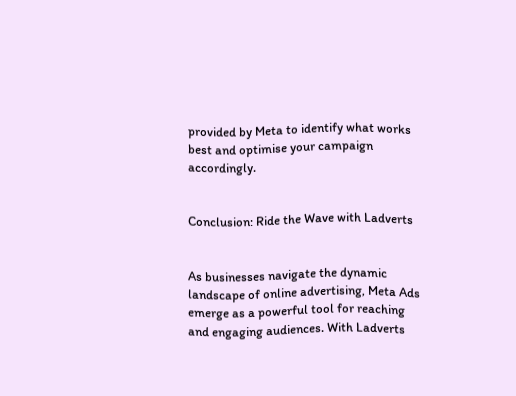provided by Meta to identify what works best and optimise your campaign accordingly.


Conclusion: Ride the Wave with Ladverts


As businesses navigate the dynamic landscape of online advertising, Meta Ads emerge as a powerful tool for reaching and engaging audiences. With Ladverts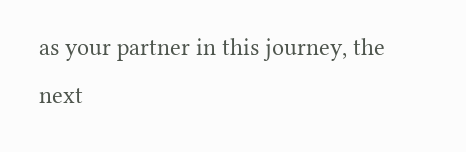as your partner in this journey, the next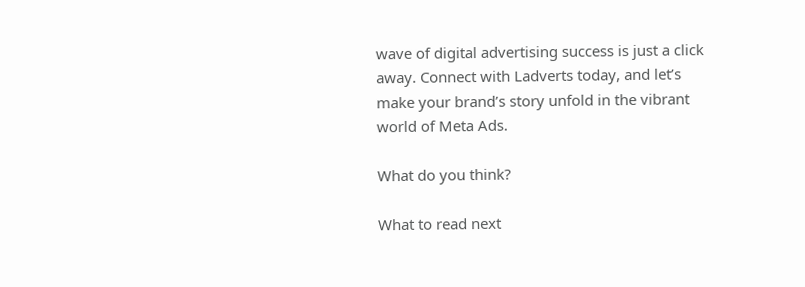wave of digital advertising success is just a click away. Connect with Ladverts today, and let’s make your brand’s story unfold in the vibrant world of Meta Ads.

What do you think?

What to read next